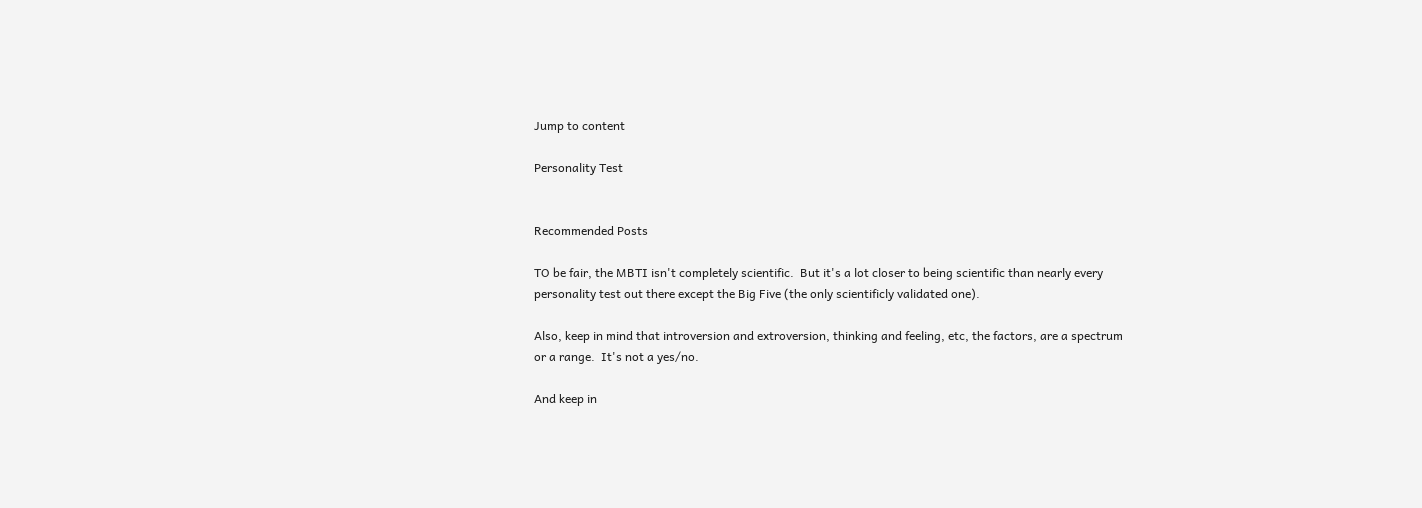Jump to content

Personality Test


Recommended Posts

TO be fair, the MBTI isn't completely scientific.  But it's a lot closer to being scientific than nearly every personality test out there except the Big Five (the only scientificly validated one).

Also, keep in mind that introversion and extroversion, thinking and feeling, etc, the factors, are a spectrum or a range.  It's not a yes/no.

And keep in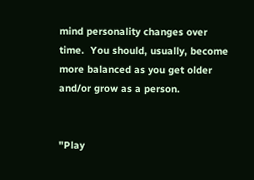mind personality changes over time.  You should, usually, become more balanced as you get older and/or grow as a person.


"Play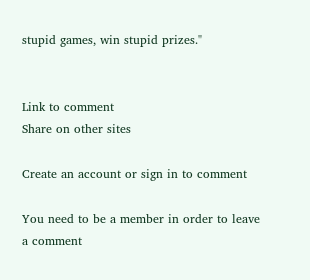stupid games, win stupid prizes."


Link to comment
Share on other sites

Create an account or sign in to comment

You need to be a member in order to leave a comment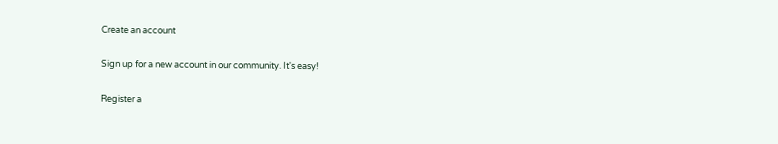Create an account

Sign up for a new account in our community. It's easy!

Register a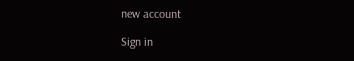new account

Sign in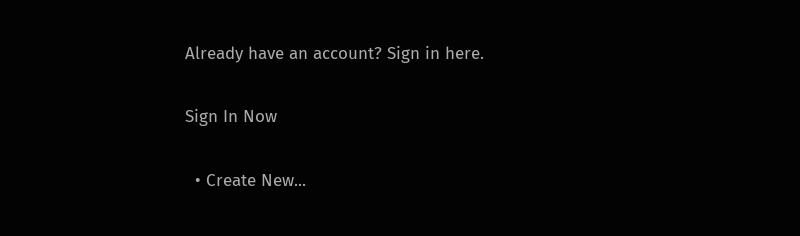Already have an account? Sign in here.

Sign In Now

  • Create New...